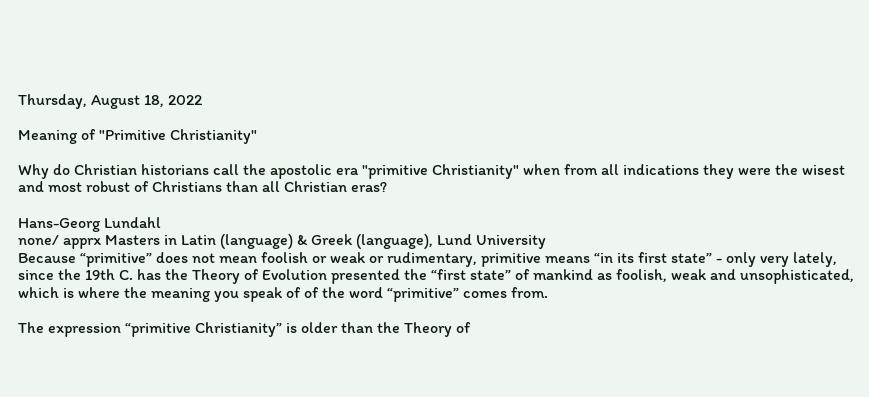Thursday, August 18, 2022

Meaning of "Primitive Christianity"

Why do Christian historians call the apostolic era "primitive Christianity" when from all indications they were the wisest and most robust of Christians than all Christian eras?

Hans-Georg Lundahl
none/ apprx Masters in Latin (language) & Greek (language), Lund University
Because “primitive” does not mean foolish or weak or rudimentary, primitive means “in its first state” - only very lately, since the 19th C. has the Theory of Evolution presented the “first state” of mankind as foolish, weak and unsophisticated, which is where the meaning you speak of of the word “primitive” comes from.

The expression “primitive Christianity” is older than the Theory of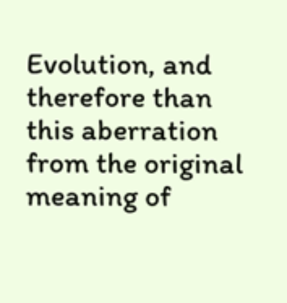Evolution, and therefore than this aberration from the original meaning of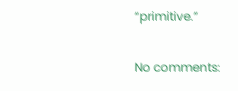“primitive.”

No comments: